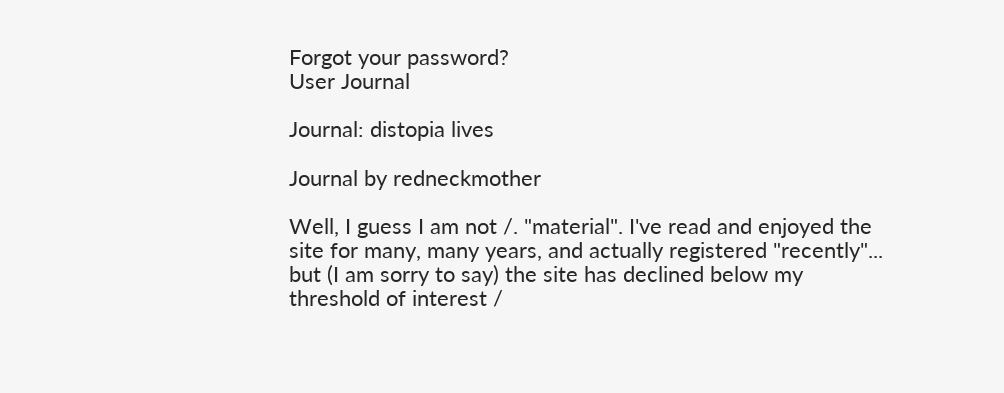Forgot your password?
User Journal

Journal: distopia lives

Journal by redneckmother

Well, I guess I am not /. "material". I've read and enjoyed the site for many, many years, and actually registered "recently"... but (I am sorry to say) the site has declined below my threshold of interest /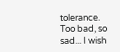tolerance. Too bad, so sad... I wish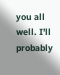you all well. I'll probably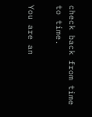check back from time to time.

You are an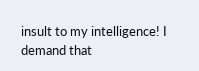insult to my intelligence! I demand that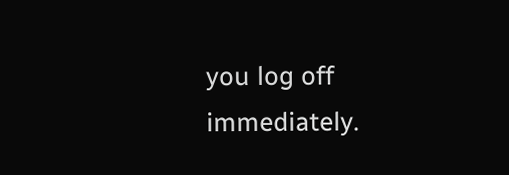you log off immediately.